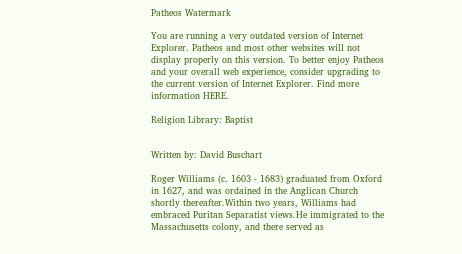Patheos Watermark

You are running a very outdated version of Internet Explorer. Patheos and most other websites will not display properly on this version. To better enjoy Patheos and your overall web experience, consider upgrading to the current version of Internet Explorer. Find more information HERE.

Religion Library: Baptist


Written by: David Buschart

Roger Williams (c. 1603 - 1683) graduated from Oxford in 1627, and was ordained in the Anglican Church shortly thereafter.Within two years, Williams had embraced Puritan Separatist views.He immigrated to the Massachusetts colony, and there served as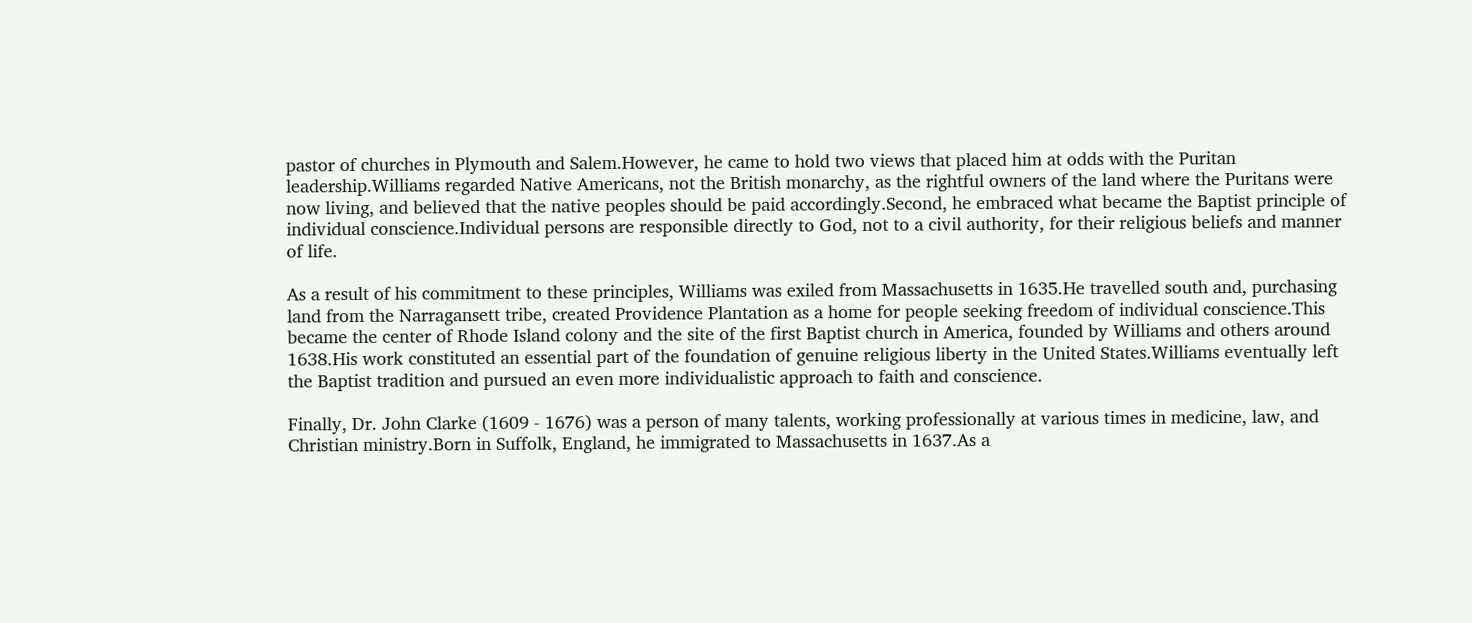pastor of churches in Plymouth and Salem.However, he came to hold two views that placed him at odds with the Puritan leadership.Williams regarded Native Americans, not the British monarchy, as the rightful owners of the land where the Puritans were now living, and believed that the native peoples should be paid accordingly.Second, he embraced what became the Baptist principle of individual conscience.Individual persons are responsible directly to God, not to a civil authority, for their religious beliefs and manner of life.

As a result of his commitment to these principles, Williams was exiled from Massachusetts in 1635.He travelled south and, purchasing land from the Narragansett tribe, created Providence Plantation as a home for people seeking freedom of individual conscience.This became the center of Rhode Island colony and the site of the first Baptist church in America, founded by Williams and others around 1638.His work constituted an essential part of the foundation of genuine religious liberty in the United States.Williams eventually left the Baptist tradition and pursued an even more individualistic approach to faith and conscience.

Finally, Dr. John Clarke (1609 - 1676) was a person of many talents, working professionally at various times in medicine, law, and Christian ministry.Born in Suffolk, England, he immigrated to Massachusetts in 1637.As a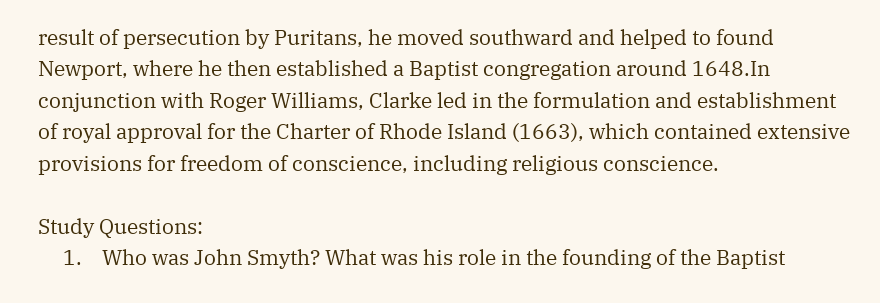result of persecution by Puritans, he moved southward and helped to found Newport, where he then established a Baptist congregation around 1648.In conjunction with Roger Williams, Clarke led in the formulation and establishment of royal approval for the Charter of Rhode Island (1663), which contained extensive provisions for freedom of conscience, including religious conscience.

Study Questions:
     1.    Who was John Smyth? What was his role in the founding of the Baptist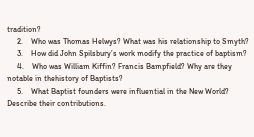tradition?
     2.    Who was Thomas Helwys? What was his relationship to Smyth?
     3.    How did John Spilsbury’s work modify the practice of baptism?
     4.    Who was William Kiffin? Francis Bampfield? Why are they notable in thehistory of Baptists?
     5.    What Baptist founders were influential in the New World? Describe their contributions.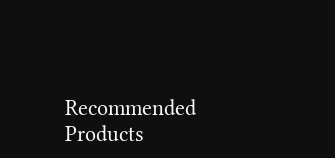Recommended Products